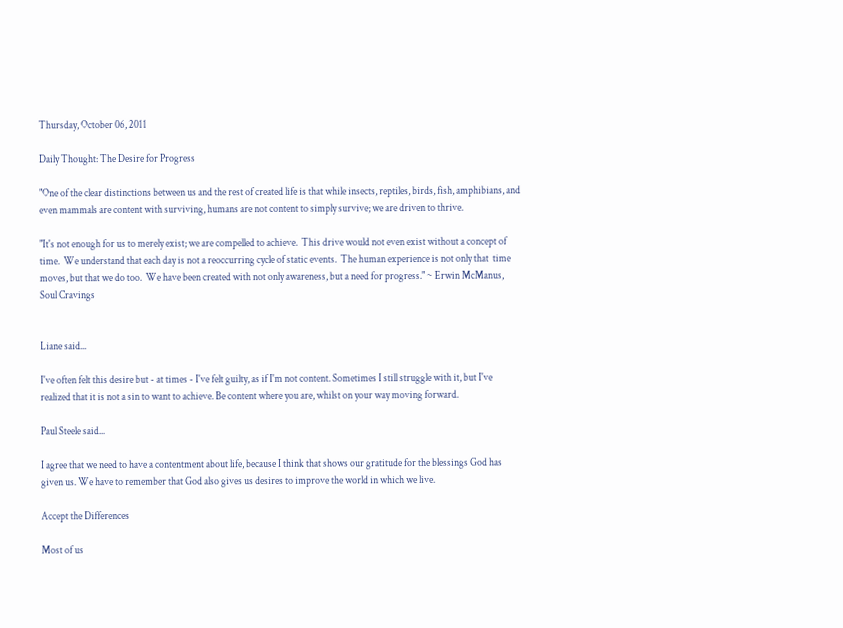Thursday, October 06, 2011

Daily Thought: The Desire for Progress

"One of the clear distinctions between us and the rest of created life is that while insects, reptiles, birds, fish, amphibians, and even mammals are content with surviving, humans are not content to simply survive; we are driven to thrive.

"It's not enough for us to merely exist; we are compelled to achieve.  This drive would not even exist without a concept of time.  We understand that each day is not a reoccurring cycle of static events.  The human experience is not only that  time moves, but that we do too.  We have been created with not only awareness, but a need for progress." ~ Erwin McManus, Soul Cravings


Liane said...

I've often felt this desire but - at times - I've felt guilty, as if I'm not content. Sometimes I still struggle with it, but I've realized that it is not a sin to want to achieve. Be content where you are, whilst on your way moving forward.

Paul Steele said...

I agree that we need to have a contentment about life, because I think that shows our gratitude for the blessings God has given us. We have to remember that God also gives us desires to improve the world in which we live.

Accept the Differences

Most of us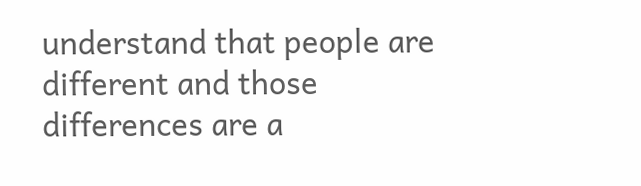understand that people are different and those differences are a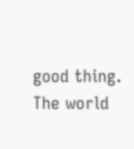good thing. The world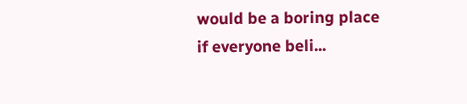would be a boring place if everyone beli...